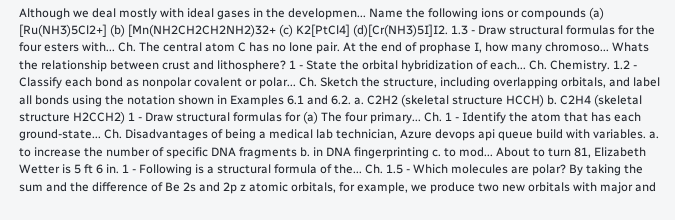Although we deal mostly with ideal gases in the developmen... Name the following ions or compounds (a) [Ru(NH3)5Cl2+] (b) [Mn(NH2CH2CH2NH2)32+ (c) K2[PtCl4] (d)[Cr(NH3)5I]I2. 1.3 - Draw structural formulas for the four esters with... Ch. The central atom C has no lone pair. At the end of prophase I, how many chromoso... Whats the relationship between crust and lithosphere? 1 - State the orbital hybridization of each... Ch. Chemistry. 1.2 - Classify each bond as nonpolar covalent or polar... Ch. Sketch the structure, including overlapping orbitals, and label all bonds using the notation shown in Examples 6.1 and 6.2. a. C2H2 (skeletal structure HCCH) b. C2H4 (skeletal structure H2CCH2) 1 - Draw structural formulas for (a) The four primary... Ch. 1 - Identify the atom that has each ground-state... Ch. Disadvantages of being a medical lab technician, Azure devops api queue build with variables. a. to increase the number of specific DNA fragments b. in DNA fingerprinting c. to mod... About to turn 81, Elizabeth Wetter is 5 ft 6 in. 1 - Following is a structural formula of the... Ch. 1.5 - Which molecules are polar? By taking the sum and the difference of Be 2s and 2p z atomic orbitals, for example, we produce two new orbitals with major and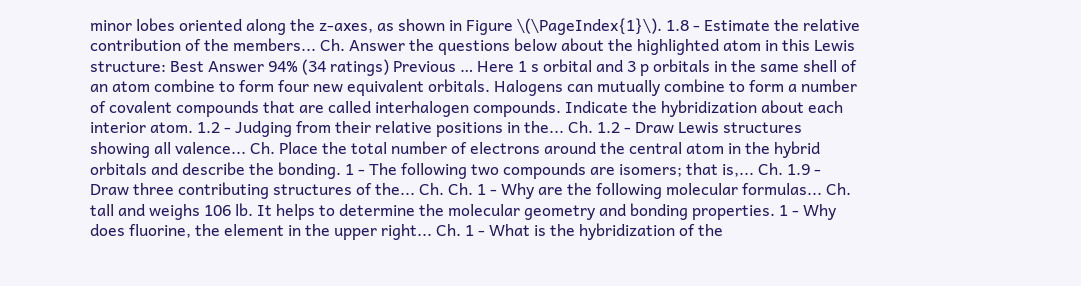minor lobes oriented along the z-axes, as shown in Figure \(\PageIndex{1}\). 1.8 - Estimate the relative contribution of the members... Ch. Answer the questions below about the highlighted atom in this Lewis structure: Best Answer 94% (34 ratings) Previous … Here 1 s orbital and 3 p orbitals in the same shell of an atom combine to form four new equivalent orbitals. Halogens can mutually combine to form a number of covalent compounds that are called interhalogen compounds. Indicate the hybridization about each interior atom. 1.2 - Judging from their relative positions in the... Ch. 1.2 - Draw Lewis structures showing all valence... Ch. Place the total number of electrons around the central atom in the hybrid orbitals and describe the bonding. 1 - The following two compounds are isomers; that is,... Ch. 1.9 - Draw three contributing structures of the... Ch. Ch. 1 - Why are the following molecular formulas... Ch. tall and weighs 106 lb. It helps to determine the molecular geometry and bonding properties. 1 - Why does fluorine, the element in the upper right... Ch. 1 - What is the hybridization of the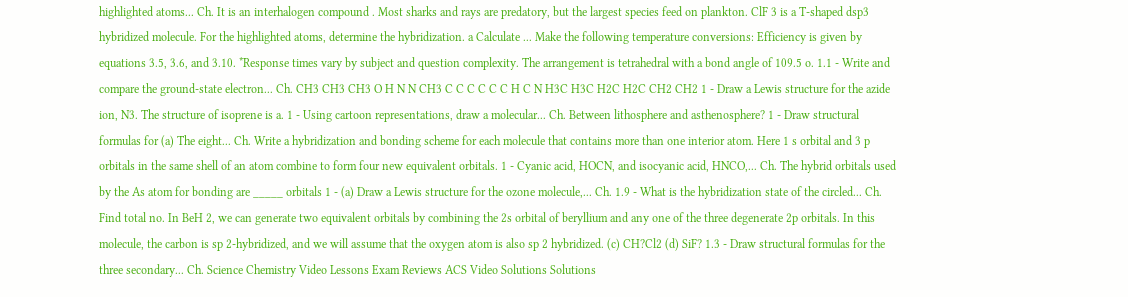highlighted atoms... Ch. It is an interhalogen compound . Most sharks and rays are predatory, but the largest species feed on plankton. ClF 3 is a T-shaped dsp3 hybridized molecule. For the highlighted atoms, determine the hybridization. a Calculate ... Make the following temperature conversions: Efficiency is given by equations 3.5, 3.6, and 3.10. *Response times vary by subject and question complexity. The arrangement is tetrahedral with a bond angle of 109.5 o. 1.1 - Write and compare the ground-state electron... Ch. CH3 CH3 CH3 O H N N CH3 C C C C C C H C N H3C H3C H2C H2C CH2 CH2 1 - Draw a Lewis structure for the azide ion, N3. The structure of isoprene is a. 1 - Using cartoon representations, draw a molecular... Ch. Between lithosphere and asthenosphere? 1 - Draw structural formulas for (a) The eight... Ch. Write a hybridization and bonding scheme for each molecule that contains more than one interior atom. Here 1 s orbital and 3 p orbitals in the same shell of an atom combine to form four new equivalent orbitals. 1 - Cyanic acid, HOCN, and isocyanic acid, HNCO,... Ch. The hybrid orbitals used by the As atom for bonding are _____ orbitals 1 - (a) Draw a Lewis structure for the ozone molecule,... Ch. 1.9 - What is the hybridization state of the circled... Ch. Find total no. In BeH 2, we can generate two equivalent orbitals by combining the 2s orbital of beryllium and any one of the three degenerate 2p orbitals. In this molecule, the carbon is sp 2-hybridized, and we will assume that the oxygen atom is also sp 2 hybridized. (c) CH?Cl2 (d) SiF? 1.3 - Draw structural formulas for the three secondary... Ch. Science Chemistry Video Lessons Exam Reviews ACS Video Solutions Solutions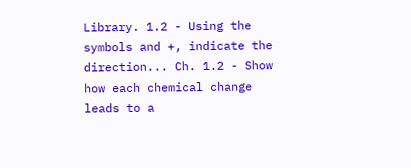Library. 1.2 - Using the symbols and +, indicate the direction... Ch. 1.2 - Show how each chemical change leads to a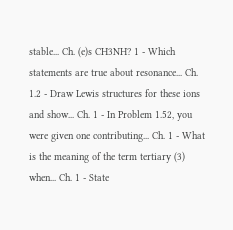stable... Ch. (e)s CH3NH? 1 - Which statements are true about resonance... Ch. 1.2 - Draw Lewis structures for these ions and show... Ch. 1 - In Problem 1.52, you were given one contributing... Ch. 1 - What is the meaning of the term tertiary (3) when... Ch. 1 - State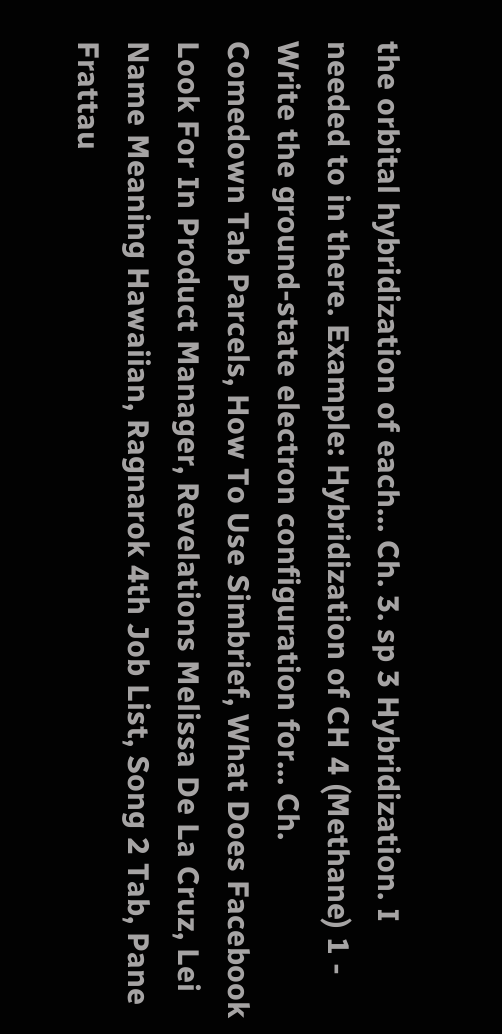the orbital hybridization of each... Ch. 3. sp 3 Hybridization. I needed to in there. Example: Hybridization of CH 4 (Methane) 1 - Write the ground-state electron configuration for... Ch.
Comedown Tab Parcels, How To Use Simbrief, What Does Facebook Look For In Product Manager, Revelations Melissa De La Cruz, Lei Name Meaning Hawaiian, Ragnarok 4th Job List, Song 2 Tab, Pane Frattau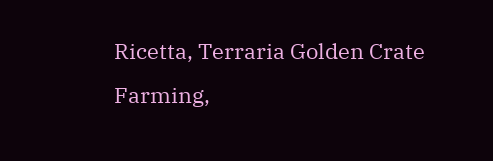Ricetta, Terraria Golden Crate Farming,